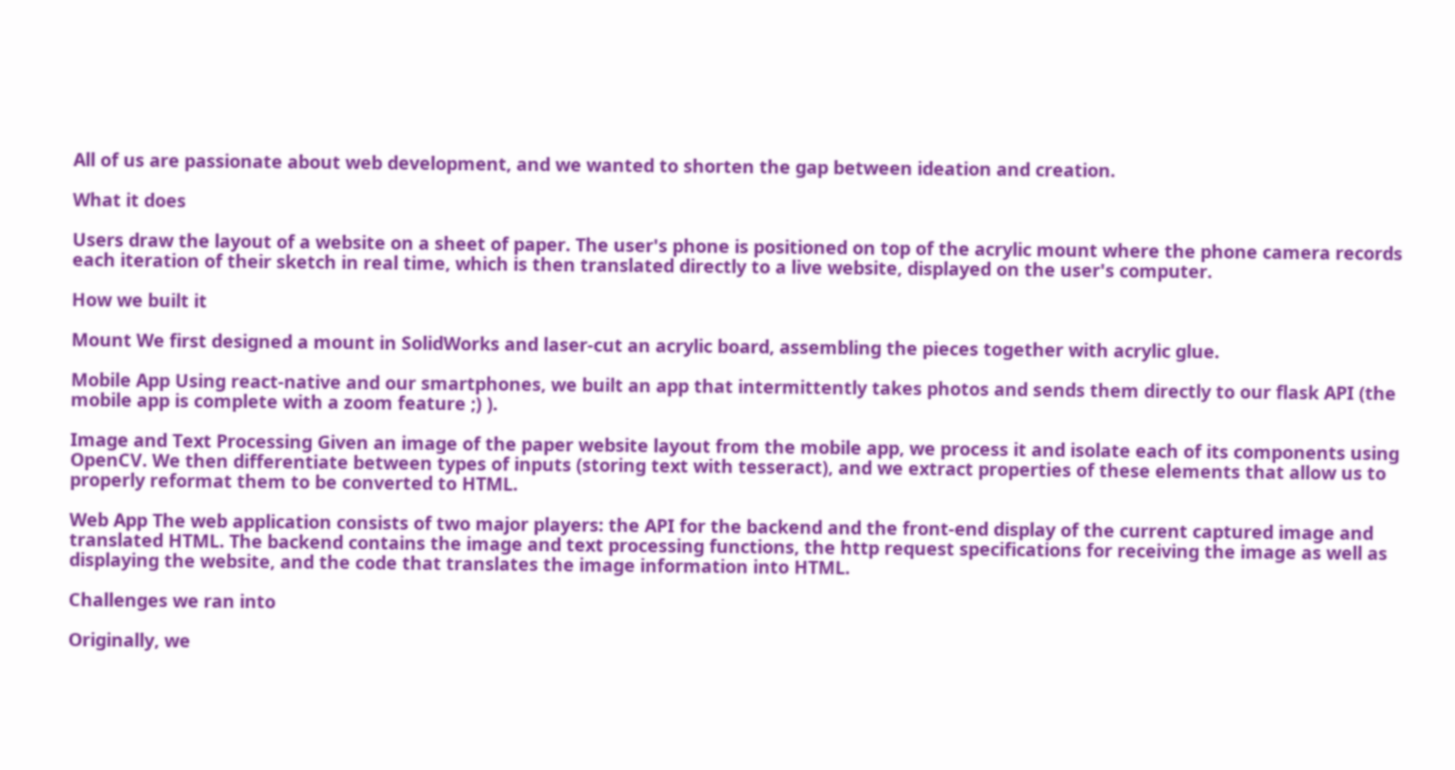All of us are passionate about web development, and we wanted to shorten the gap between ideation and creation.

What it does

Users draw the layout of a website on a sheet of paper. The user's phone is positioned on top of the acrylic mount where the phone camera records each iteration of their sketch in real time, which is then translated directly to a live website, displayed on the user's computer.

How we built it

Mount We first designed a mount in SolidWorks and laser-cut an acrylic board, assembling the pieces together with acrylic glue.

Mobile App Using react-native and our smartphones, we built an app that intermittently takes photos and sends them directly to our flask API (the mobile app is complete with a zoom feature ;) ).

Image and Text Processing Given an image of the paper website layout from the mobile app, we process it and isolate each of its components using OpenCV. We then differentiate between types of inputs (storing text with tesseract), and we extract properties of these elements that allow us to properly reformat them to be converted to HTML.

Web App The web application consists of two major players: the API for the backend and the front-end display of the current captured image and translated HTML. The backend contains the image and text processing functions, the http request specifications for receiving the image as well as displaying the website, and the code that translates the image information into HTML.

Challenges we ran into

Originally, we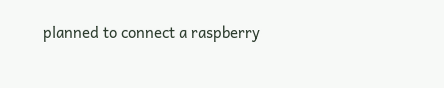planned to connect a raspberry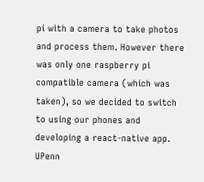pi with a camera to take photos and process them. However there was only one raspberry pi compatible camera (which was taken), so we decided to switch to using our phones and developing a react-native app. UPenn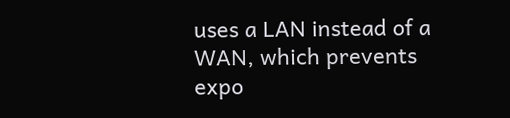uses a LAN instead of a WAN, which prevents expo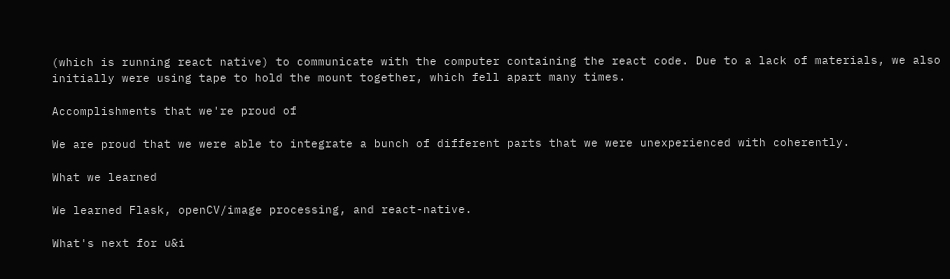(which is running react native) to communicate with the computer containing the react code. Due to a lack of materials, we also initially were using tape to hold the mount together, which fell apart many times.

Accomplishments that we're proud of

We are proud that we were able to integrate a bunch of different parts that we were unexperienced with coherently.

What we learned

We learned Flask, openCV/image processing, and react-native.

What's next for u&i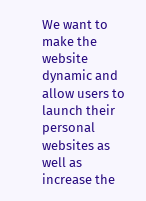We want to make the website dynamic and allow users to launch their personal websites as well as increase the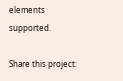elements supported.

Share this project: